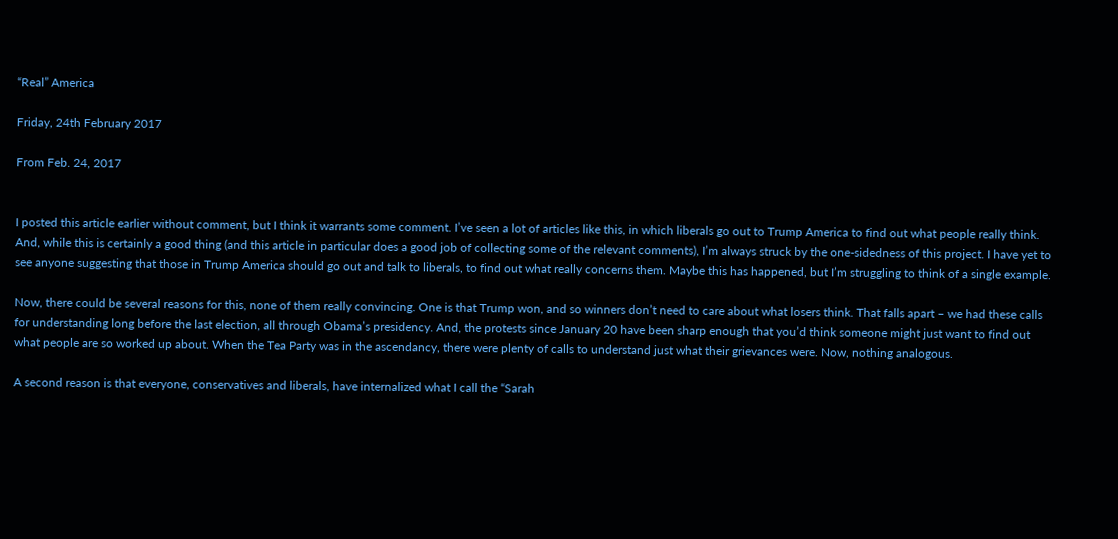“Real” America

Friday, 24th February 2017

From Feb. 24, 2017


I posted this article earlier without comment, but I think it warrants some comment. I’ve seen a lot of articles like this, in which liberals go out to Trump America to find out what people really think. And, while this is certainly a good thing (and this article in particular does a good job of collecting some of the relevant comments), I’m always struck by the one-sidedness of this project. I have yet to see anyone suggesting that those in Trump America should go out and talk to liberals, to find out what really concerns them. Maybe this has happened, but I’m struggling to think of a single example.

Now, there could be several reasons for this, none of them really convincing. One is that Trump won, and so winners don’t need to care about what losers think. That falls apart – we had these calls for understanding long before the last election, all through Obama’s presidency. And, the protests since January 20 have been sharp enough that you’d think someone might just want to find out what people are so worked up about. When the Tea Party was in the ascendancy, there were plenty of calls to understand just what their grievances were. Now, nothing analogous.

A second reason is that everyone, conservatives and liberals, have internalized what I call the “Sarah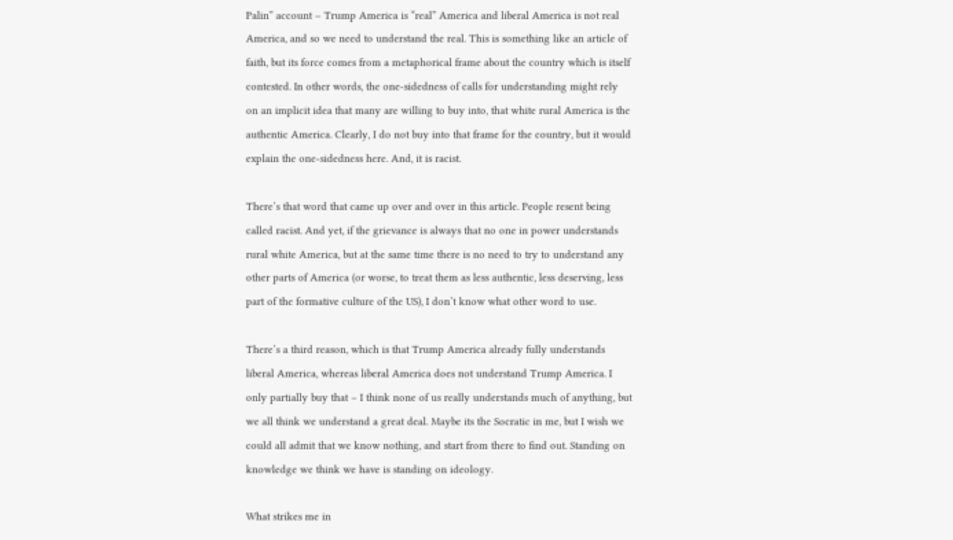Palin” account – Trump America is “real” America and liberal America is not real America, and so we need to understand the real. This is something like an article of faith, but its force comes from a metaphorical frame about the country which is itself contested. In other words, the one-sidedness of calls for understanding might rely on an implicit idea that many are willing to buy into, that white rural America is the authentic America. Clearly, I do not buy into that frame for the country, but it would explain the one-sidedness here. And, it is racist.

There’s that word that came up over and over in this article. People resent being called racist. And yet, if the grievance is always that no one in power understands rural white America, but at the same time there is no need to try to understand any other parts of America (or worse, to treat them as less authentic, less deserving, less part of the formative culture of the US), I don’t know what other word to use.

There’s a third reason, which is that Trump America already fully understands liberal America, whereas liberal America does not understand Trump America. I only partially buy that – I think none of us really understands much of anything, but we all think we understand a great deal. Maybe its the Socratic in me, but I wish we could all admit that we know nothing, and start from there to find out. Standing on knowledge we think we have is standing on ideology.

What strikes me in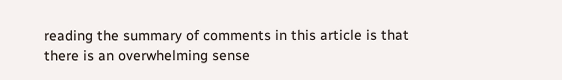reading the summary of comments in this article is that there is an overwhelming sense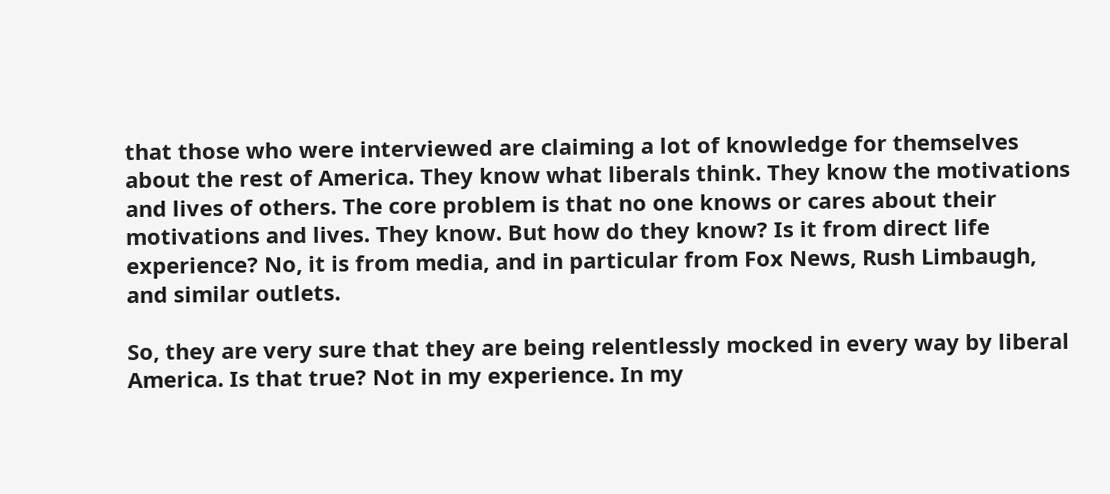that those who were interviewed are claiming a lot of knowledge for themselves about the rest of America. They know what liberals think. They know the motivations and lives of others. The core problem is that no one knows or cares about their motivations and lives. They know. But how do they know? Is it from direct life experience? No, it is from media, and in particular from Fox News, Rush Limbaugh, and similar outlets.

So, they are very sure that they are being relentlessly mocked in every way by liberal America. Is that true? Not in my experience. In my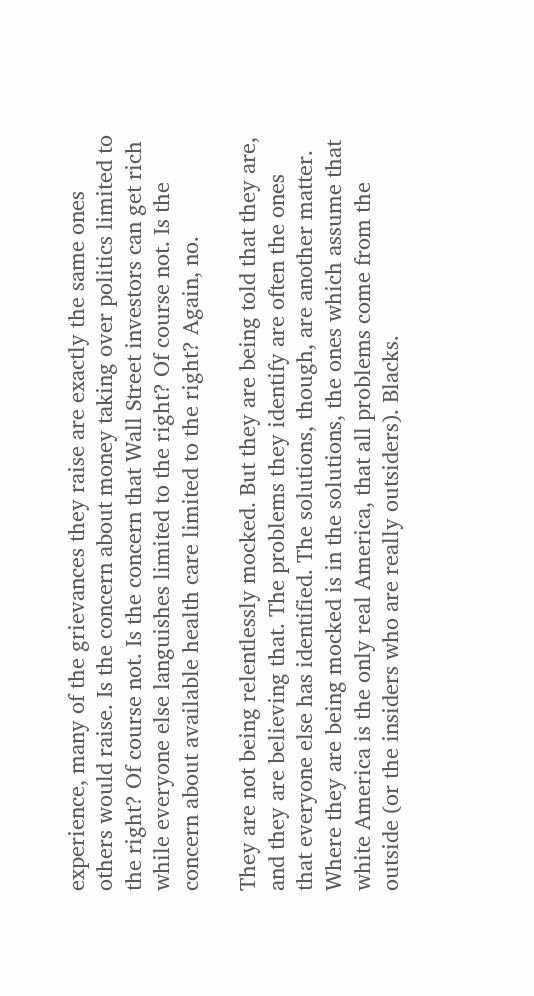experience, many of the grievances they raise are exactly the same ones others would raise. Is the concern about money taking over politics limited to the right? Of course not. Is the concern that Wall Street investors can get rich while everyone else languishes limited to the right? Of course not. Is the concern about available health care limited to the right? Again, no.

They are not being relentlessly mocked. But they are being told that they are, and they are believing that. The problems they identify are often the ones that everyone else has identified. The solutions, though, are another matter. Where they are being mocked is in the solutions, the ones which assume that white America is the only real America, that all problems come from the outside (or the insiders who are really outsiders). Blacks.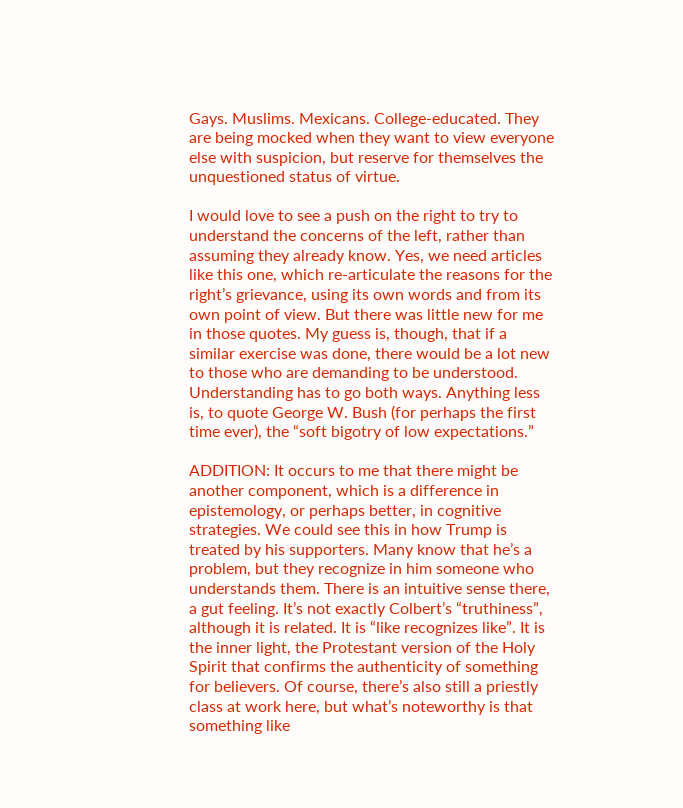Gays. Muslims. Mexicans. College-educated. They are being mocked when they want to view everyone else with suspicion, but reserve for themselves the unquestioned status of virtue.

I would love to see a push on the right to try to understand the concerns of the left, rather than assuming they already know. Yes, we need articles like this one, which re-articulate the reasons for the right’s grievance, using its own words and from its own point of view. But there was little new for me in those quotes. My guess is, though, that if a similar exercise was done, there would be a lot new to those who are demanding to be understood. Understanding has to go both ways. Anything less is, to quote George W. Bush (for perhaps the first time ever), the “soft bigotry of low expectations.”

ADDITION: It occurs to me that there might be another component, which is a difference in epistemology, or perhaps better, in cognitive strategies. We could see this in how Trump is treated by his supporters. Many know that he’s a problem, but they recognize in him someone who understands them. There is an intuitive sense there, a gut feeling. It’s not exactly Colbert’s “truthiness”, although it is related. It is “like recognizes like”. It is the inner light, the Protestant version of the Holy Spirit that confirms the authenticity of something for believers. Of course, there’s also still a priestly class at work here, but what’s noteworthy is that something like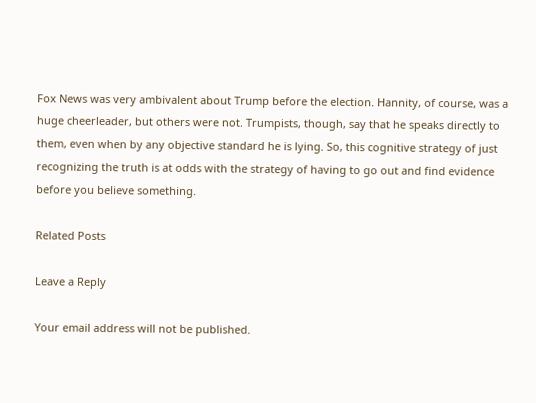Fox News was very ambivalent about Trump before the election. Hannity, of course, was a huge cheerleader, but others were not. Trumpists, though, say that he speaks directly to them, even when by any objective standard he is lying. So, this cognitive strategy of just recognizing the truth is at odds with the strategy of having to go out and find evidence before you believe something.

Related Posts

Leave a Reply

Your email address will not be published.